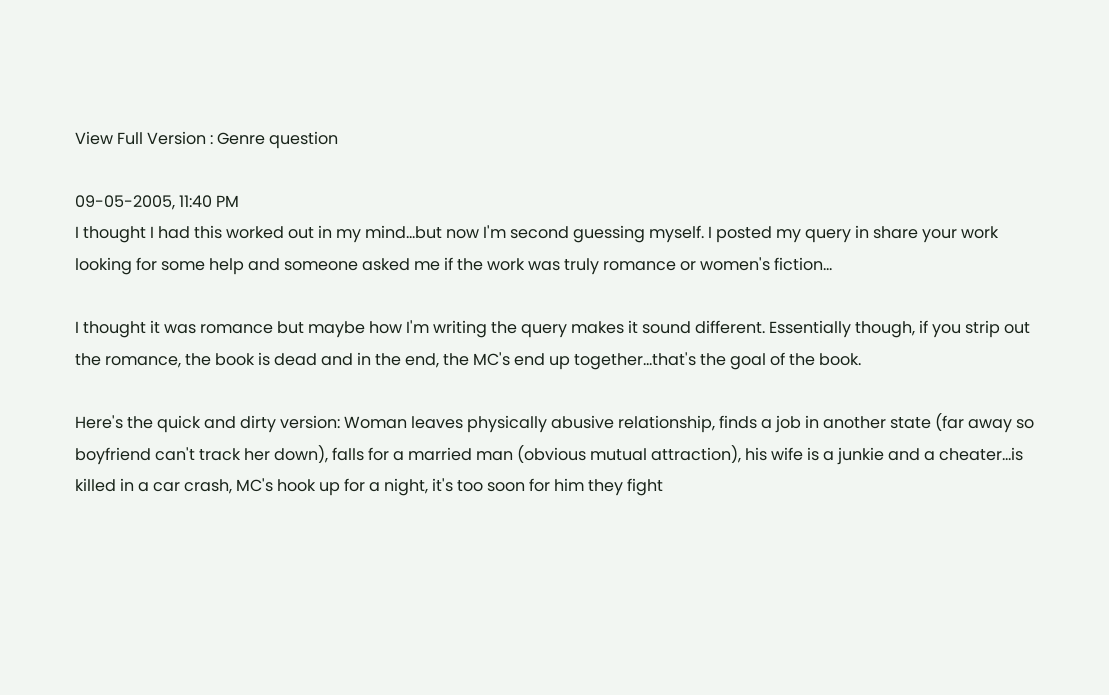View Full Version : Genre question

09-05-2005, 11:40 PM
I thought I had this worked out in my mind...but now I'm second guessing myself. I posted my query in share your work looking for some help and someone asked me if the work was truly romance or women's fiction...

I thought it was romance but maybe how I'm writing the query makes it sound different. Essentially though, if you strip out the romance, the book is dead and in the end, the MC's end up together...that's the goal of the book.

Here's the quick and dirty version: Woman leaves physically abusive relationship, finds a job in another state (far away so boyfriend can't track her down), falls for a married man (obvious mutual attraction), his wife is a junkie and a cheater...is killed in a car crash, MC's hook up for a night, it's too soon for him they fight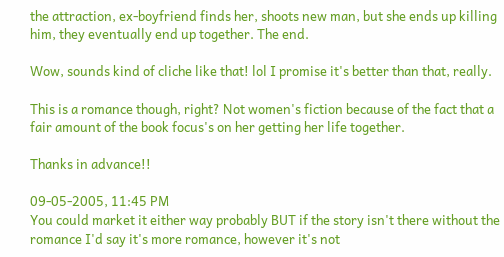the attraction, ex-boyfriend finds her, shoots new man, but she ends up killing him, they eventually end up together. The end.

Wow, sounds kind of cliche like that! lol I promise it's better than that, really.

This is a romance though, right? Not women's fiction because of the fact that a fair amount of the book focus's on her getting her life together.

Thanks in advance!!

09-05-2005, 11:45 PM
You could market it either way probably BUT if the story isn't there without the romance I'd say it's more romance, however it's not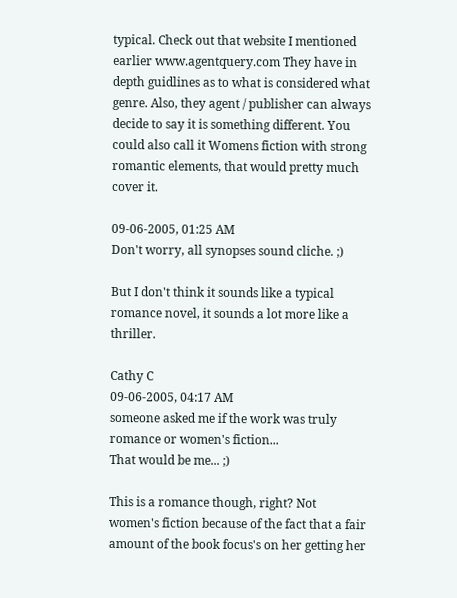typical. Check out that website I mentioned earlier www.agentquery.com They have in depth guidlines as to what is considered what genre. Also, they agent / publisher can always decide to say it is something different. You could also call it Womens fiction with strong romantic elements, that would pretty much cover it.

09-06-2005, 01:25 AM
Don't worry, all synopses sound cliche. ;)

But I don't think it sounds like a typical romance novel, it sounds a lot more like a thriller.

Cathy C
09-06-2005, 04:17 AM
someone asked me if the work was truly romance or women's fiction...
That would be me... ;)

This is a romance though, right? Not women's fiction because of the fact that a fair amount of the book focus's on her getting her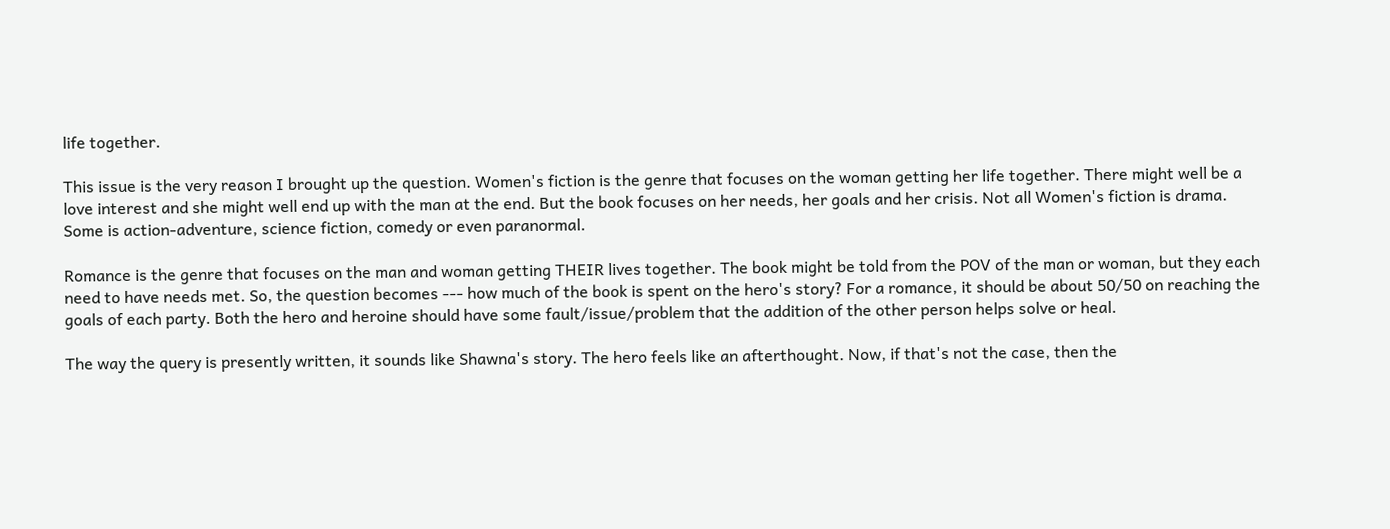life together.

This issue is the very reason I brought up the question. Women's fiction is the genre that focuses on the woman getting her life together. There might well be a love interest and she might well end up with the man at the end. But the book focuses on her needs, her goals and her crisis. Not all Women's fiction is drama. Some is action-adventure, science fiction, comedy or even paranormal.

Romance is the genre that focuses on the man and woman getting THEIR lives together. The book might be told from the POV of the man or woman, but they each need to have needs met. So, the question becomes --- how much of the book is spent on the hero's story? For a romance, it should be about 50/50 on reaching the goals of each party. Both the hero and heroine should have some fault/issue/problem that the addition of the other person helps solve or heal.

The way the query is presently written, it sounds like Shawna's story. The hero feels like an afterthought. Now, if that's not the case, then the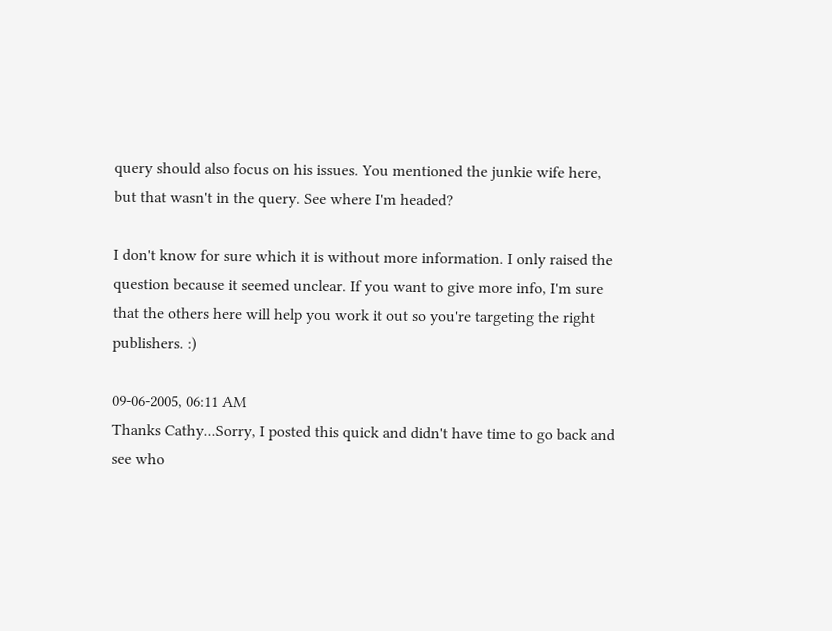query should also focus on his issues. You mentioned the junkie wife here, but that wasn't in the query. See where I'm headed?

I don't know for sure which it is without more information. I only raised the question because it seemed unclear. If you want to give more info, I'm sure that the others here will help you work it out so you're targeting the right publishers. :)

09-06-2005, 06:11 AM
Thanks Cathy...Sorry, I posted this quick and didn't have time to go back and see who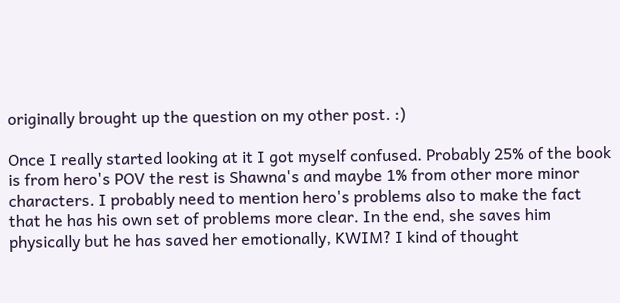originally brought up the question on my other post. :)

Once I really started looking at it I got myself confused. Probably 25% of the book is from hero's POV the rest is Shawna's and maybe 1% from other more minor characters. I probably need to mention hero's problems also to make the fact that he has his own set of problems more clear. In the end, she saves him physically but he has saved her emotionally, KWIM? I kind of thought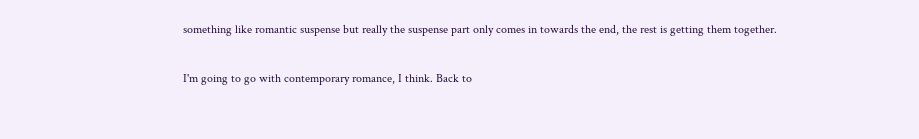something like romantic suspense but really the suspense part only comes in towards the end, the rest is getting them together.

I'm going to go with contemporary romance, I think. Back to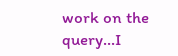work on the query...I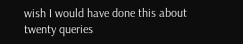wish I would have done this about twenty queries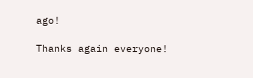ago!

Thanks again everyone!